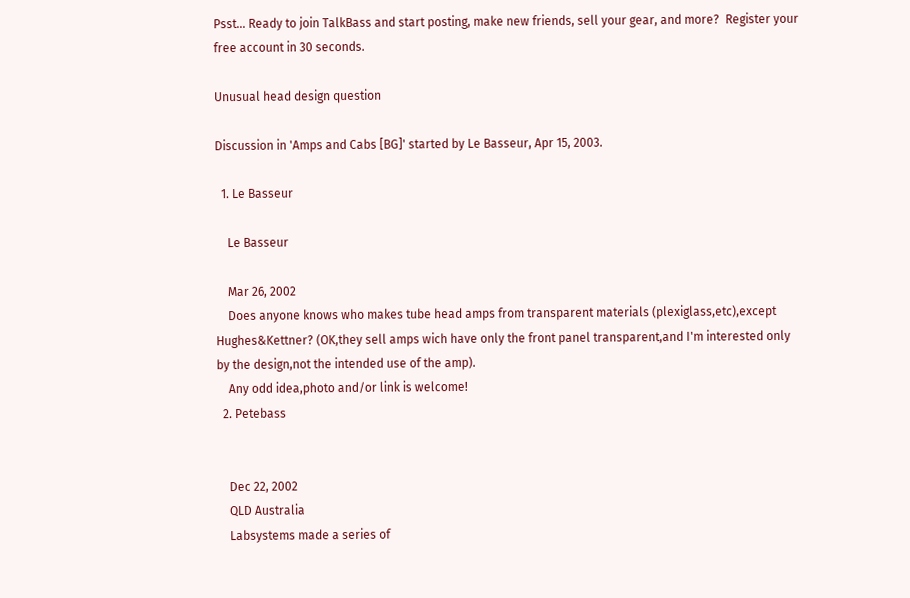Psst... Ready to join TalkBass and start posting, make new friends, sell your gear, and more?  Register your free account in 30 seconds.

Unusual head design question

Discussion in 'Amps and Cabs [BG]' started by Le Basseur, Apr 15, 2003.

  1. Le Basseur

    Le Basseur

    Mar 26, 2002
    Does anyone knows who makes tube head amps from transparent materials (plexiglass,etc),except Hughes&Kettner? (OK,they sell amps wich have only the front panel transparent,and I'm interested only by the design,not the intended use of the amp).
    Any odd idea,photo and/or link is welcome!
  2. Petebass


    Dec 22, 2002
    QLD Australia
    Labsystems made a series of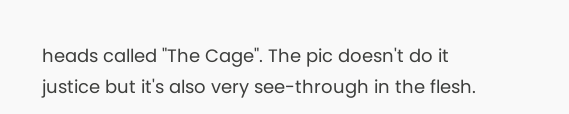heads called "The Cage". The pic doesn't do it justice but it's also very see-through in the flesh.